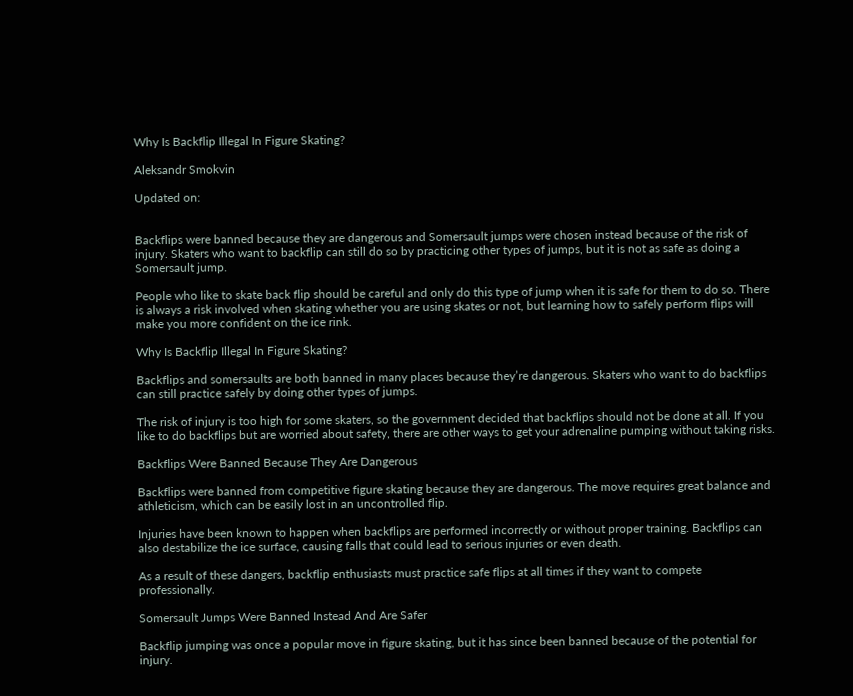Why Is Backflip Illegal In Figure Skating?

Aleksandr Smokvin

Updated on:


Backflips were banned because they are dangerous and Somersault jumps were chosen instead because of the risk of injury. Skaters who want to backflip can still do so by practicing other types of jumps, but it is not as safe as doing a Somersault jump.

People who like to skate back flip should be careful and only do this type of jump when it is safe for them to do so. There is always a risk involved when skating whether you are using skates or not, but learning how to safely perform flips will make you more confident on the ice rink.

Why Is Backflip Illegal In Figure Skating?

Backflips and somersaults are both banned in many places because they’re dangerous. Skaters who want to do backflips can still practice safely by doing other types of jumps.

The risk of injury is too high for some skaters, so the government decided that backflips should not be done at all. If you like to do backflips but are worried about safety, there are other ways to get your adrenaline pumping without taking risks.

Backflips Were Banned Because They Are Dangerous

Backflips were banned from competitive figure skating because they are dangerous. The move requires great balance and athleticism, which can be easily lost in an uncontrolled flip.

Injuries have been known to happen when backflips are performed incorrectly or without proper training. Backflips can also destabilize the ice surface, causing falls that could lead to serious injuries or even death.

As a result of these dangers, backflip enthusiasts must practice safe flips at all times if they want to compete professionally.

Somersault Jumps Were Banned Instead And Are Safer

Backflip jumping was once a popular move in figure skating, but it has since been banned because of the potential for injury.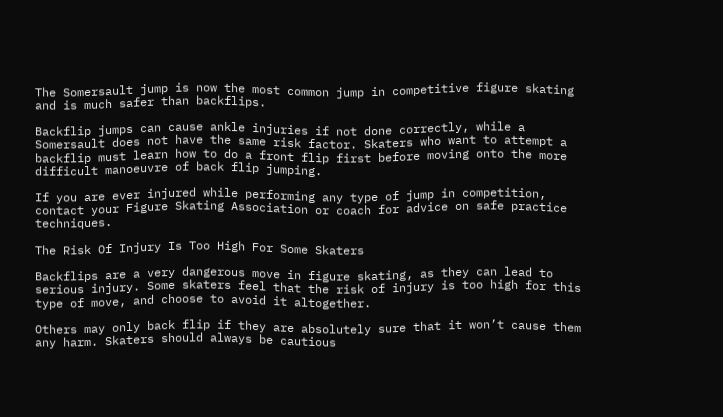The Somersault jump is now the most common jump in competitive figure skating and is much safer than backflips.

Backflip jumps can cause ankle injuries if not done correctly, while a Somersault does not have the same risk factor. Skaters who want to attempt a backflip must learn how to do a front flip first before moving onto the more difficult manoeuvre of back flip jumping.

If you are ever injured while performing any type of jump in competition, contact your Figure Skating Association or coach for advice on safe practice techniques.

The Risk Of Injury Is Too High For Some Skaters

Backflips are a very dangerous move in figure skating, as they can lead to serious injury. Some skaters feel that the risk of injury is too high for this type of move, and choose to avoid it altogether.

Others may only back flip if they are absolutely sure that it won’t cause them any harm. Skaters should always be cautious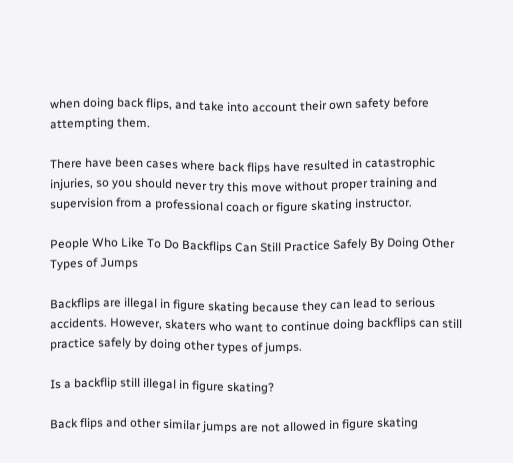when doing back flips, and take into account their own safety before attempting them.

There have been cases where back flips have resulted in catastrophic injuries, so you should never try this move without proper training and supervision from a professional coach or figure skating instructor.

People Who Like To Do Backflips Can Still Practice Safely By Doing Other Types of Jumps

Backflips are illegal in figure skating because they can lead to serious accidents. However, skaters who want to continue doing backflips can still practice safely by doing other types of jumps.

Is a backflip still illegal in figure skating?

Back flips and other similar jumps are not allowed in figure skating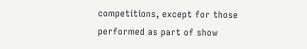competitions, except for those performed as part of show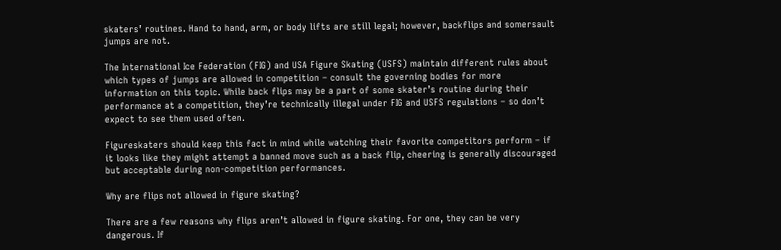skaters’ routines. Hand to hand, arm, or body lifts are still legal; however, backflips and somersault jumps are not.

The International Ice Federation (FIG) and USA Figure Skating (USFS) maintain different rules about which types of jumps are allowed in competition – consult the governing bodies for more information on this topic. While back flips may be a part of some skater’s routine during their performance at a competition, they’re technically illegal under FIG and USFS regulations – so don’t expect to see them used often.

Figureskaters should keep this fact in mind while watching their favorite competitors perform – if it looks like they might attempt a banned move such as a back flip, cheering is generally discouraged but acceptable during non-competition performances.

Why are flips not allowed in figure skating?

There are a few reasons why flips aren’t allowed in figure skating. For one, they can be very dangerous. If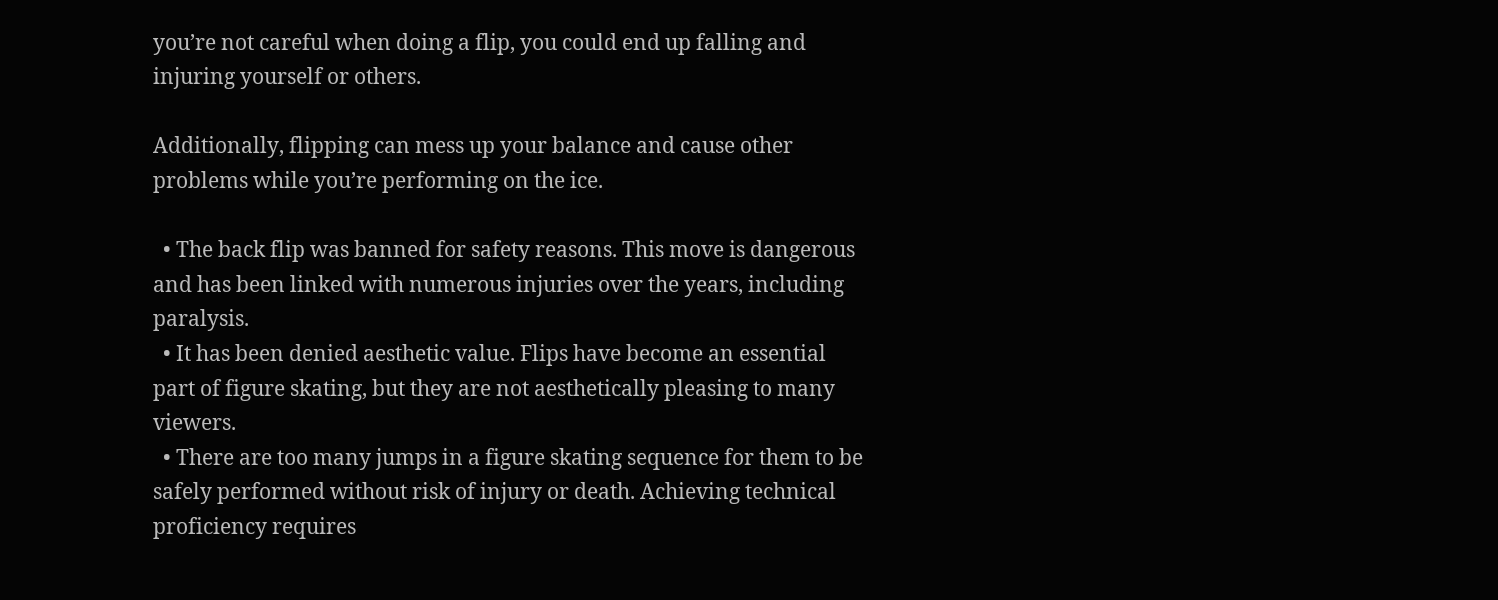you’re not careful when doing a flip, you could end up falling and injuring yourself or others.

Additionally, flipping can mess up your balance and cause other problems while you’re performing on the ice.

  • The back flip was banned for safety reasons. This move is dangerous and has been linked with numerous injuries over the years, including paralysis.
  • It has been denied aesthetic value. Flips have become an essential part of figure skating, but they are not aesthetically pleasing to many viewers.
  • There are too many jumps in a figure skating sequence for them to be safely performed without risk of injury or death. Achieving technical proficiency requires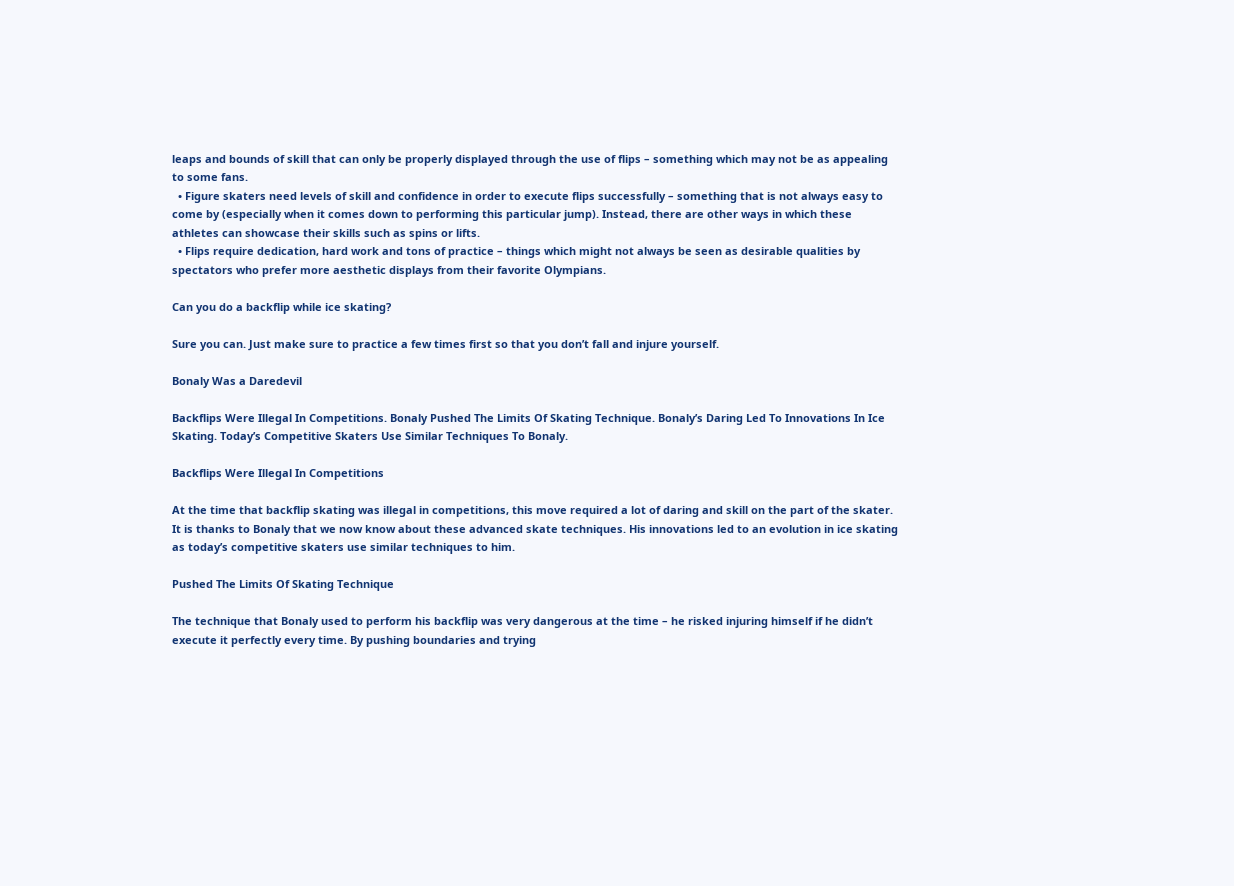leaps and bounds of skill that can only be properly displayed through the use of flips – something which may not be as appealing to some fans.
  • Figure skaters need levels of skill and confidence in order to execute flips successfully – something that is not always easy to come by (especially when it comes down to performing this particular jump). Instead, there are other ways in which these athletes can showcase their skills such as spins or lifts.
  • Flips require dedication, hard work and tons of practice – things which might not always be seen as desirable qualities by spectators who prefer more aesthetic displays from their favorite Olympians.

Can you do a backflip while ice skating?

Sure you can. Just make sure to practice a few times first so that you don’t fall and injure yourself.

Bonaly Was a Daredevil

Backflips Were Illegal In Competitions. Bonaly Pushed The Limits Of Skating Technique. Bonaly’s Daring Led To Innovations In Ice Skating. Today’s Competitive Skaters Use Similar Techniques To Bonaly.

Backflips Were Illegal In Competitions

At the time that backflip skating was illegal in competitions, this move required a lot of daring and skill on the part of the skater. It is thanks to Bonaly that we now know about these advanced skate techniques. His innovations led to an evolution in ice skating as today’s competitive skaters use similar techniques to him.

Pushed The Limits Of Skating Technique

The technique that Bonaly used to perform his backflip was very dangerous at the time – he risked injuring himself if he didn’t execute it perfectly every time. By pushing boundaries and trying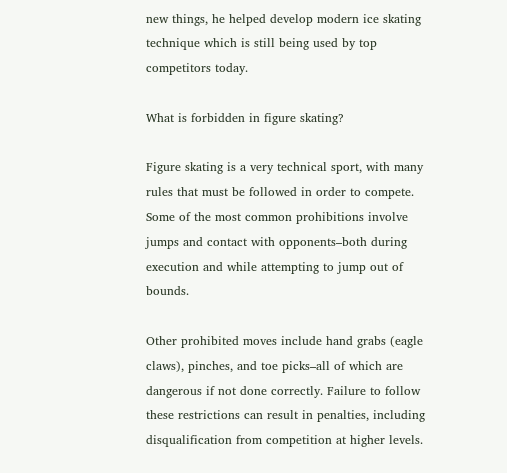new things, he helped develop modern ice skating technique which is still being used by top competitors today.

What is forbidden in figure skating?

Figure skating is a very technical sport, with many rules that must be followed in order to compete. Some of the most common prohibitions involve jumps and contact with opponents–both during execution and while attempting to jump out of bounds.

Other prohibited moves include hand grabs (eagle claws), pinches, and toe picks–all of which are dangerous if not done correctly. Failure to follow these restrictions can result in penalties, including disqualification from competition at higher levels.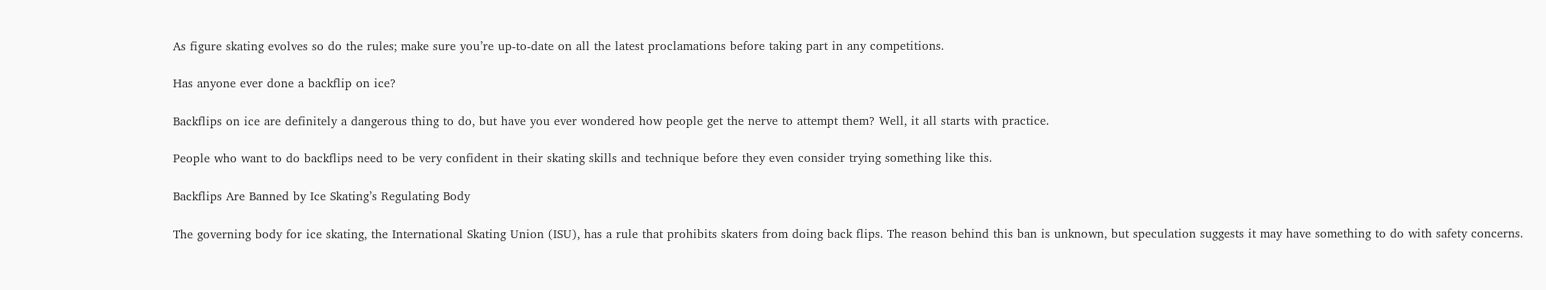As figure skating evolves so do the rules; make sure you’re up-to-date on all the latest proclamations before taking part in any competitions.

Has anyone ever done a backflip on ice?

Backflips on ice are definitely a dangerous thing to do, but have you ever wondered how people get the nerve to attempt them? Well, it all starts with practice.

People who want to do backflips need to be very confident in their skating skills and technique before they even consider trying something like this.

Backflips Are Banned by Ice Skating’s Regulating Body

The governing body for ice skating, the International Skating Union (ISU), has a rule that prohibits skaters from doing back flips. The reason behind this ban is unknown, but speculation suggests it may have something to do with safety concerns.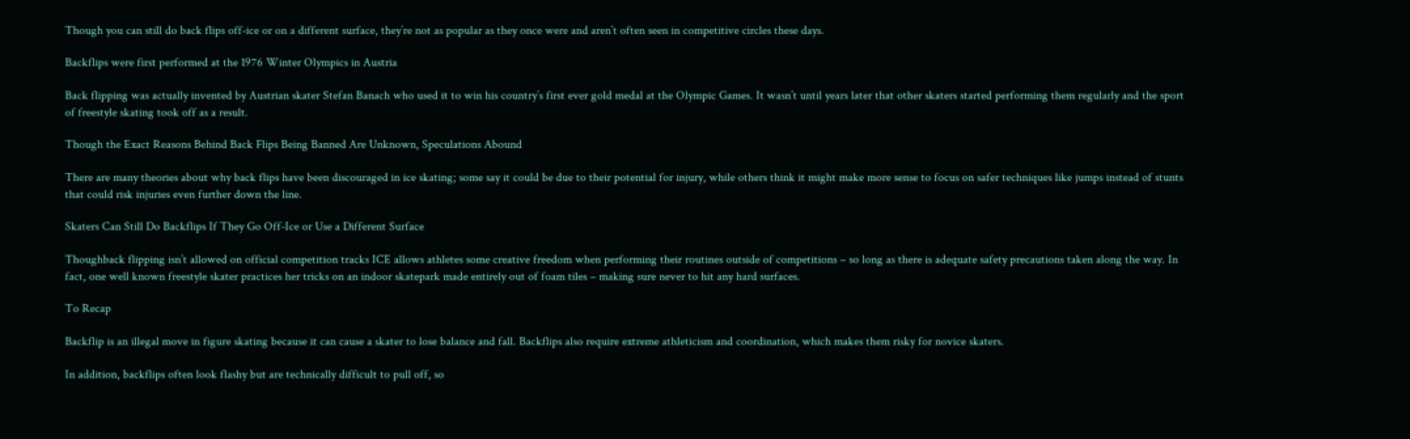Though you can still do back flips off-ice or on a different surface, they’re not as popular as they once were and aren’t often seen in competitive circles these days.

Backflips were first performed at the 1976 Winter Olympics in Austria

Back flipping was actually invented by Austrian skater Stefan Banach who used it to win his country’s first ever gold medal at the Olympic Games. It wasn’t until years later that other skaters started performing them regularly and the sport of freestyle skating took off as a result.

Though the Exact Reasons Behind Back Flips Being Banned Are Unknown, Speculations Abound

There are many theories about why back flips have been discouraged in ice skating; some say it could be due to their potential for injury, while others think it might make more sense to focus on safer techniques like jumps instead of stunts that could risk injuries even further down the line.

Skaters Can Still Do Backflips If They Go Off-Ice or Use a Different Surface

Thoughback flipping isn’t allowed on official competition tracks ICE allows athletes some creative freedom when performing their routines outside of competitions – so long as there is adequate safety precautions taken along the way. In fact, one well known freestyle skater practices her tricks on an indoor skatepark made entirely out of foam tiles – making sure never to hit any hard surfaces.

To Recap

Backflip is an illegal move in figure skating because it can cause a skater to lose balance and fall. Backflips also require extreme athleticism and coordination, which makes them risky for novice skaters.

In addition, backflips often look flashy but are technically difficult to pull off, so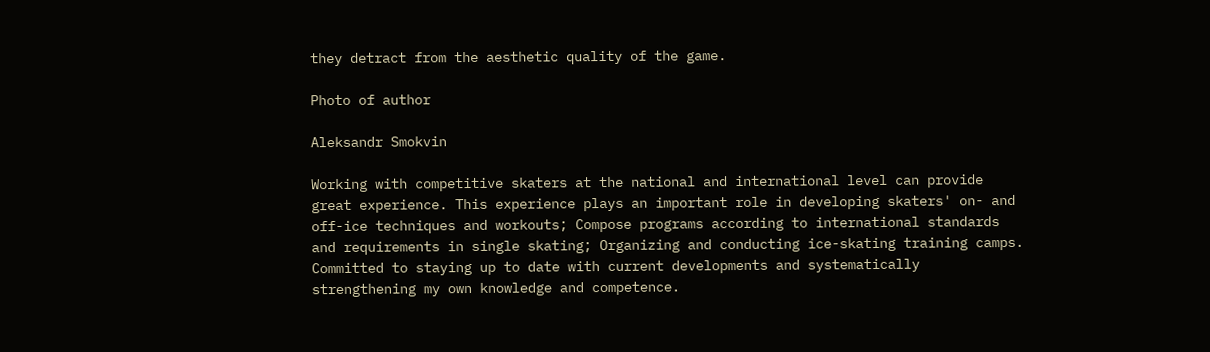they detract from the aesthetic quality of the game.

Photo of author

Aleksandr Smokvin

Working with competitive skaters at the national and international level can provide great experience. This experience plays an important role in developing skaters' on- and off-ice techniques and workouts; Compose programs according to international standards and requirements in single skating; Organizing and conducting ice-skating training camps. Committed to staying up to date with current developments and systematically strengthening my own knowledge and competence.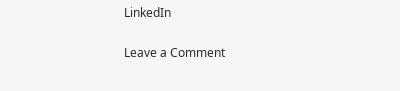LinkedIn

Leave a Comment